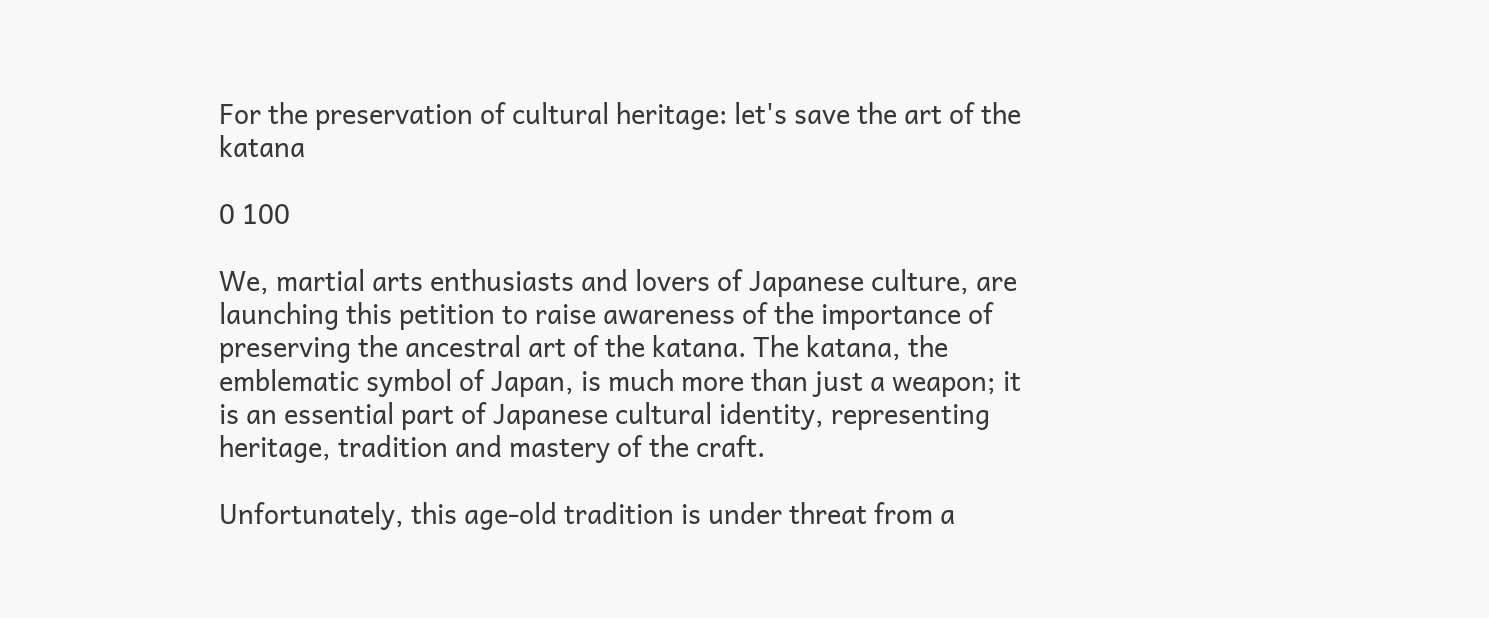For the preservation of cultural heritage: let's save the art of the katana

0 100

We, martial arts enthusiasts and lovers of Japanese culture, are launching this petition to raise awareness of the importance of preserving the ancestral art of the katana. The katana, the emblematic symbol of Japan, is much more than just a weapon; it is an essential part of Japanese cultural identity, representing heritage, tradition and mastery of the craft.

Unfortunately, this age-old tradition is under threat from a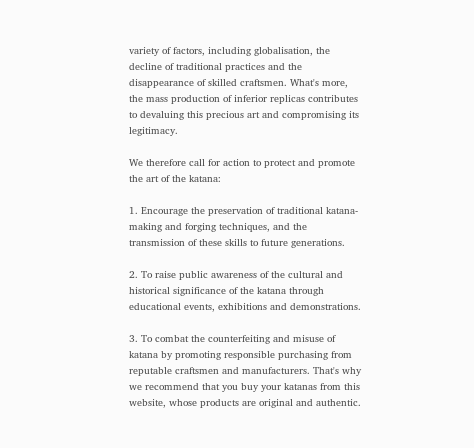variety of factors, including globalisation, the decline of traditional practices and the disappearance of skilled craftsmen. What's more, the mass production of inferior replicas contributes to devaluing this precious art and compromising its legitimacy.

We therefore call for action to protect and promote the art of the katana:

1. Encourage the preservation of traditional katana-making and forging techniques, and the transmission of these skills to future generations.

2. To raise public awareness of the cultural and historical significance of the katana through educational events, exhibitions and demonstrations.

3. To combat the counterfeiting and misuse of katana by promoting responsible purchasing from reputable craftsmen and manufacturers. That's why we recommend that you buy your katanas from this website, whose products are original and authentic.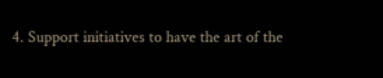4. Support initiatives to have the art of the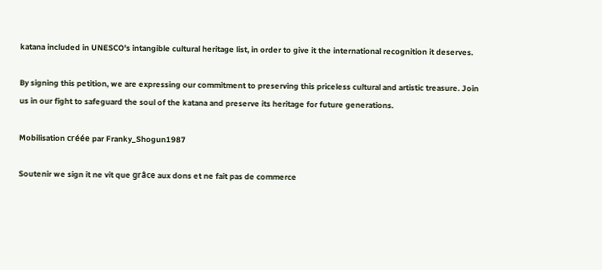katana included in UNESCO's intangible cultural heritage list, in order to give it the international recognition it deserves.

By signing this petition, we are expressing our commitment to preserving this priceless cultural and artistic treasure. Join us in our fight to safeguard the soul of the katana and preserve its heritage for future generations.

Mobilisation créée par Franky_Shogun1987

Soutenir we sign it ne vit que grâce aux dons et ne fait pas de commerce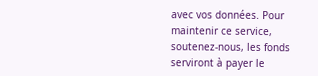avec vos données. Pour maintenir ce service, soutenez-nous, les fonds serviront à payer le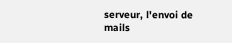serveur, l'envoi de mails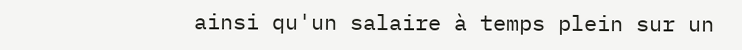ainsi qu'un salaire à temps plein sur un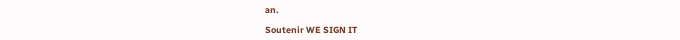an.

Soutenir WE SIGN IT